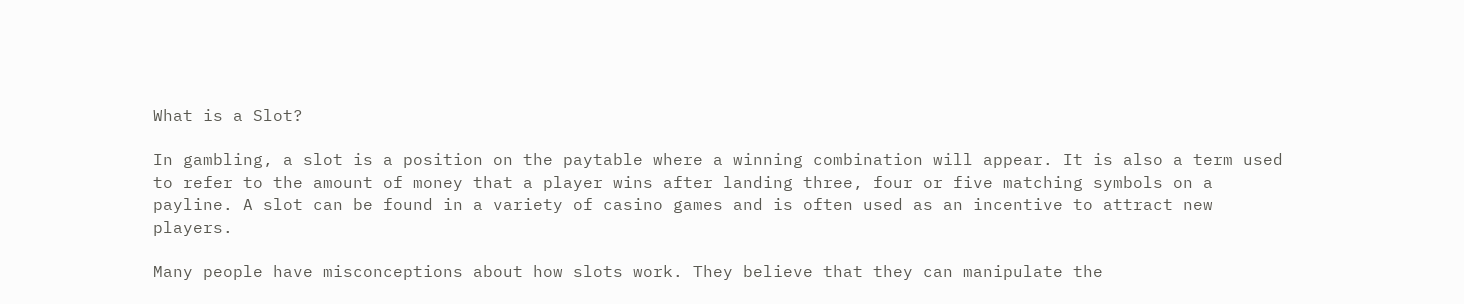What is a Slot?

In gambling, a slot is a position on the paytable where a winning combination will appear. It is also a term used to refer to the amount of money that a player wins after landing three, four or five matching symbols on a payline. A slot can be found in a variety of casino games and is often used as an incentive to attract new players.

Many people have misconceptions about how slots work. They believe that they can manipulate the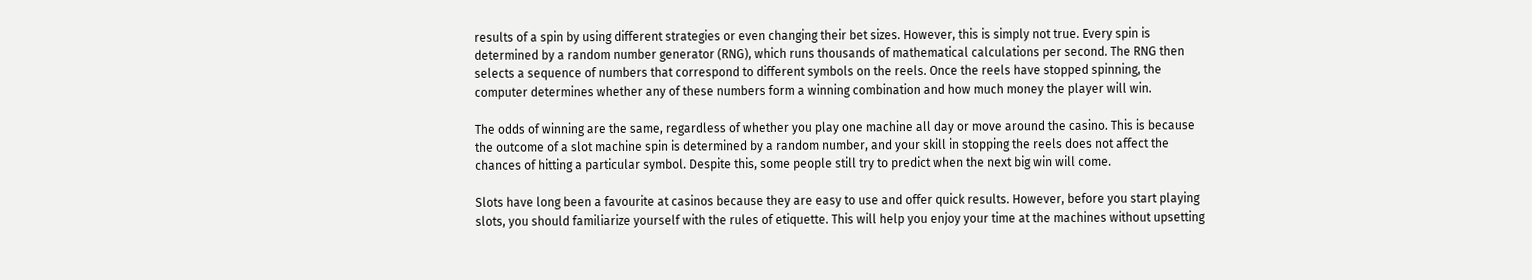results of a spin by using different strategies or even changing their bet sizes. However, this is simply not true. Every spin is determined by a random number generator (RNG), which runs thousands of mathematical calculations per second. The RNG then selects a sequence of numbers that correspond to different symbols on the reels. Once the reels have stopped spinning, the computer determines whether any of these numbers form a winning combination and how much money the player will win.

The odds of winning are the same, regardless of whether you play one machine all day or move around the casino. This is because the outcome of a slot machine spin is determined by a random number, and your skill in stopping the reels does not affect the chances of hitting a particular symbol. Despite this, some people still try to predict when the next big win will come.

Slots have long been a favourite at casinos because they are easy to use and offer quick results. However, before you start playing slots, you should familiarize yourself with the rules of etiquette. This will help you enjoy your time at the machines without upsetting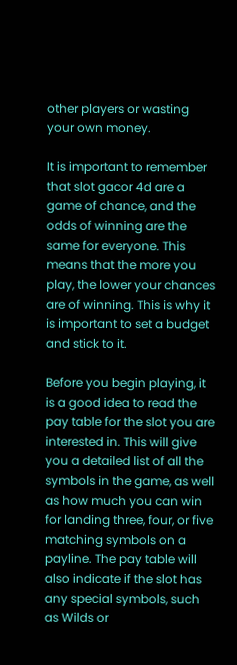other players or wasting your own money.

It is important to remember that slot gacor 4d are a game of chance, and the odds of winning are the same for everyone. This means that the more you play, the lower your chances are of winning. This is why it is important to set a budget and stick to it.

Before you begin playing, it is a good idea to read the pay table for the slot you are interested in. This will give you a detailed list of all the symbols in the game, as well as how much you can win for landing three, four, or five matching symbols on a payline. The pay table will also indicate if the slot has any special symbols, such as Wilds or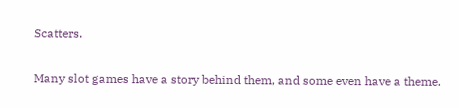Scatters.

Many slot games have a story behind them, and some even have a theme.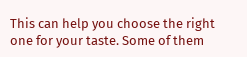This can help you choose the right one for your taste. Some of them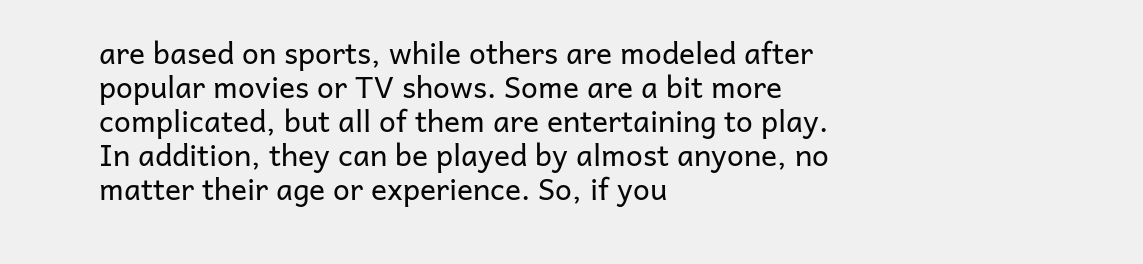are based on sports, while others are modeled after popular movies or TV shows. Some are a bit more complicated, but all of them are entertaining to play. In addition, they can be played by almost anyone, no matter their age or experience. So, if you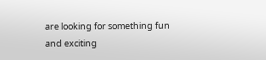are looking for something fun and exciting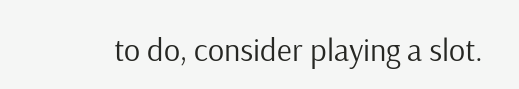to do, consider playing a slot.